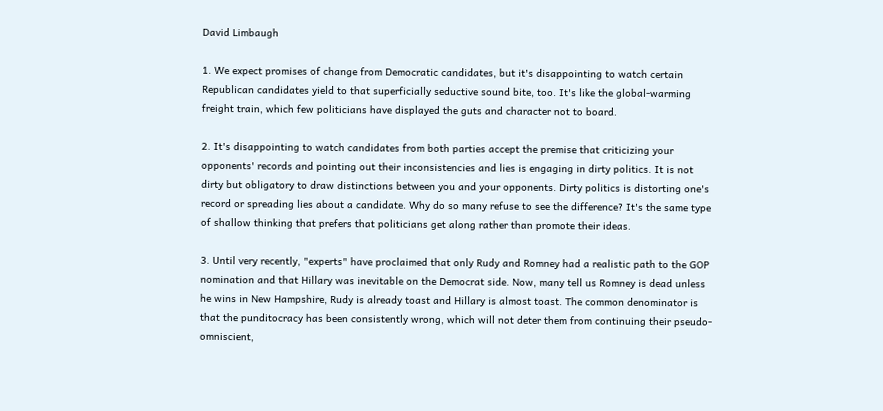David Limbaugh

1. We expect promises of change from Democratic candidates, but it's disappointing to watch certain Republican candidates yield to that superficially seductive sound bite, too. It's like the global-warming freight train, which few politicians have displayed the guts and character not to board.

2. It's disappointing to watch candidates from both parties accept the premise that criticizing your opponents' records and pointing out their inconsistencies and lies is engaging in dirty politics. It is not dirty but obligatory to draw distinctions between you and your opponents. Dirty politics is distorting one's record or spreading lies about a candidate. Why do so many refuse to see the difference? It's the same type of shallow thinking that prefers that politicians get along rather than promote their ideas.

3. Until very recently, "experts" have proclaimed that only Rudy and Romney had a realistic path to the GOP nomination and that Hillary was inevitable on the Democrat side. Now, many tell us Romney is dead unless he wins in New Hampshire, Rudy is already toast and Hillary is almost toast. The common denominator is that the punditocracy has been consistently wrong, which will not deter them from continuing their pseudo-omniscient,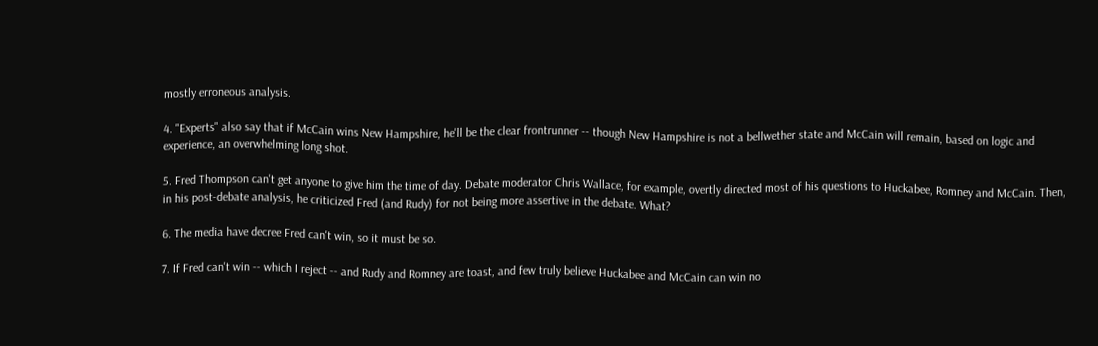mostly erroneous analysis.

4. "Experts" also say that if McCain wins New Hampshire, he'll be the clear frontrunner -- though New Hampshire is not a bellwether state and McCain will remain, based on logic and experience, an overwhelming long shot.

5. Fred Thompson can't get anyone to give him the time of day. Debate moderator Chris Wallace, for example, overtly directed most of his questions to Huckabee, Romney and McCain. Then, in his post-debate analysis, he criticized Fred (and Rudy) for not being more assertive in the debate. What?

6. The media have decree Fred can't win, so it must be so.

7. If Fred can't win -- which I reject -- and Rudy and Romney are toast, and few truly believe Huckabee and McCain can win no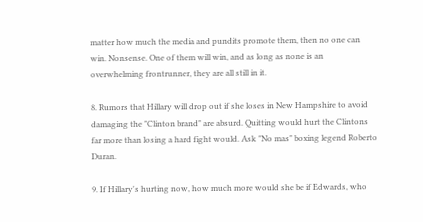matter how much the media and pundits promote them, then no one can win. Nonsense. One of them will win, and as long as none is an overwhelming frontrunner, they are all still in it.

8. Rumors that Hillary will drop out if she loses in New Hampshire to avoid damaging the "Clinton brand" are absurd. Quitting would hurt the Clintons far more than losing a hard fight would. Ask "No mas" boxing legend Roberto Duran.

9. If Hillary's hurting now, how much more would she be if Edwards, who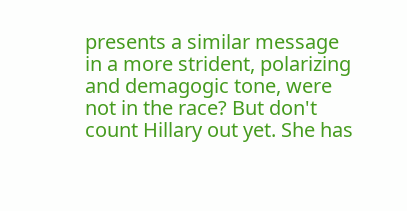presents a similar message in a more strident, polarizing and demagogic tone, were not in the race? But don't count Hillary out yet. She has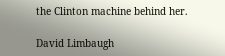the Clinton machine behind her.

David Limbaugh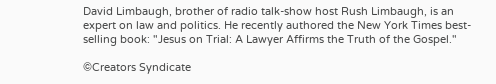David Limbaugh, brother of radio talk-show host Rush Limbaugh, is an expert on law and politics. He recently authored the New York Times best-selling book: "Jesus on Trial: A Lawyer Affirms the Truth of the Gospel."

©Creators Syndicate